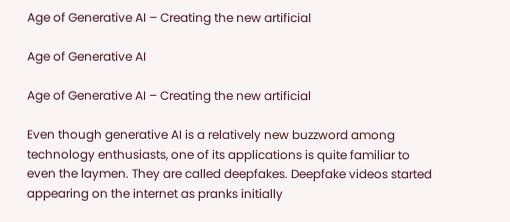Age of Generative AI – Creating the new artificial

Age of Generative AI

Age of Generative AI – Creating the new artificial

Even though generative AI is a relatively new buzzword among technology enthusiasts, one of its applications is quite familiar to even the laymen. They are called deepfakes. Deepfake videos started appearing on the internet as pranks initially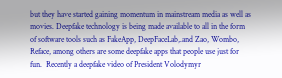but they have started gaining momentum in mainstream media as well as movies. Deepfake technology is being made available to all in the form of software tools such as FakeApp, DeepFaceLab,.and Zao, Wombo, Reface, among others are some deepfake apps that people use just for fun.  Recently a deepfake video of President Volodymyr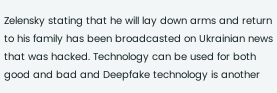Zelensky stating that he will lay down arms and return to his family has been broadcasted on Ukrainian news that was hacked. Technology can be used for both good and bad and Deepfake technology is another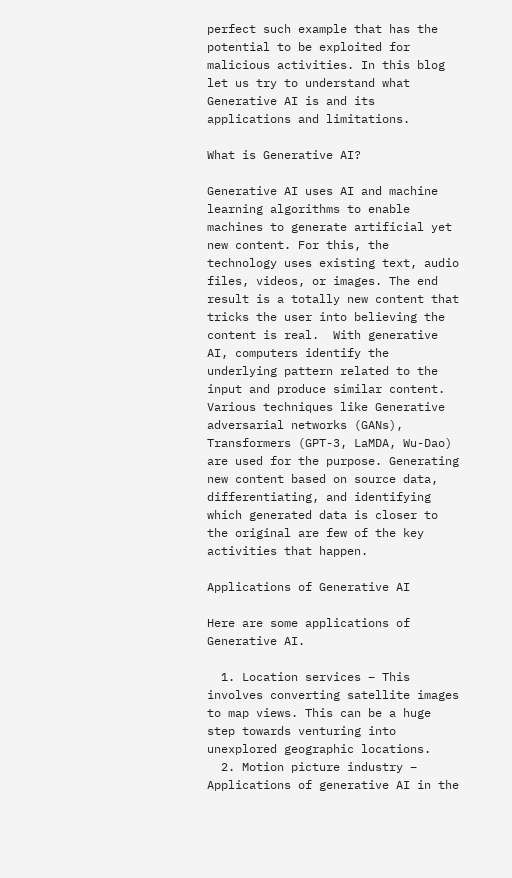perfect such example that has the potential to be exploited for malicious activities. In this blog let us try to understand what Generative AI is and its applications and limitations.

What is Generative AI?

Generative AI uses AI and machine learning algorithms to enable machines to generate artificial yet new content. For this, the technology uses existing text, audio files, videos, or images. The end result is a totally new content that tricks the user into believing the content is real.  With generative AI, computers identify the underlying pattern related to the input and produce similar content. Various techniques like Generative adversarial networks (GANs), Transformers (GPT-3, LaMDA, Wu-Dao) are used for the purpose. Generating new content based on source data, differentiating, and identifying which generated data is closer to the original are few of the key activities that happen.

Applications of Generative AI

Here are some applications of Generative AI.

  1. Location services – This involves converting satellite images to map views. This can be a huge step towards venturing into unexplored geographic locations.
  2. Motion picture industry – Applications of generative AI in the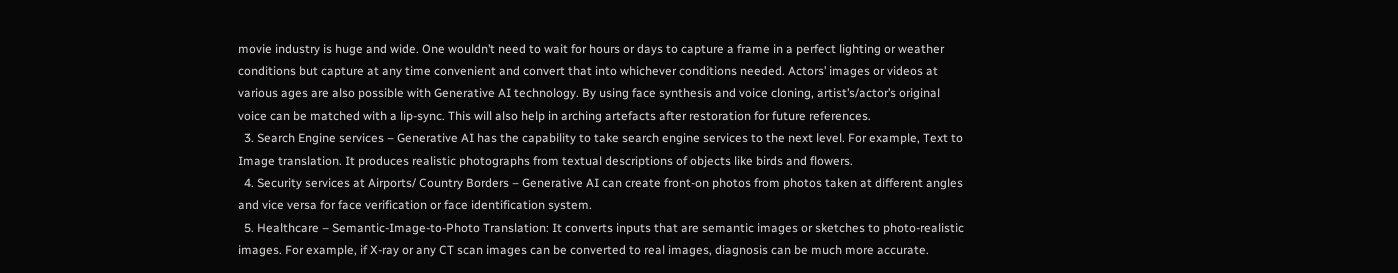movie industry is huge and wide. One wouldn’t need to wait for hours or days to capture a frame in a perfect lighting or weather conditions but capture at any time convenient and convert that into whichever conditions needed. Actors’ images or videos at various ages are also possible with Generative AI technology. By using face synthesis and voice cloning, artist’s/actor’s original voice can be matched with a lip-sync. This will also help in arching artefacts after restoration for future references.
  3. Search Engine services – Generative AI has the capability to take search engine services to the next level. For example, Text to Image translation. It produces realistic photographs from textual descriptions of objects like birds and flowers.
  4. Security services at Airports/ Country Borders – Generative AI can create front-on photos from photos taken at different angles and vice versa for face verification or face identification system.
  5. Healthcare – Semantic-Image-to-Photo Translation: It converts inputs that are semantic images or sketches to photo-realistic images. For example, if X-ray or any CT scan images can be converted to real images, diagnosis can be much more accurate.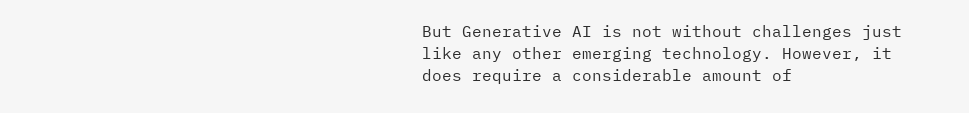But Generative AI is not without challenges just like any other emerging technology. However, it does require a considerable amount of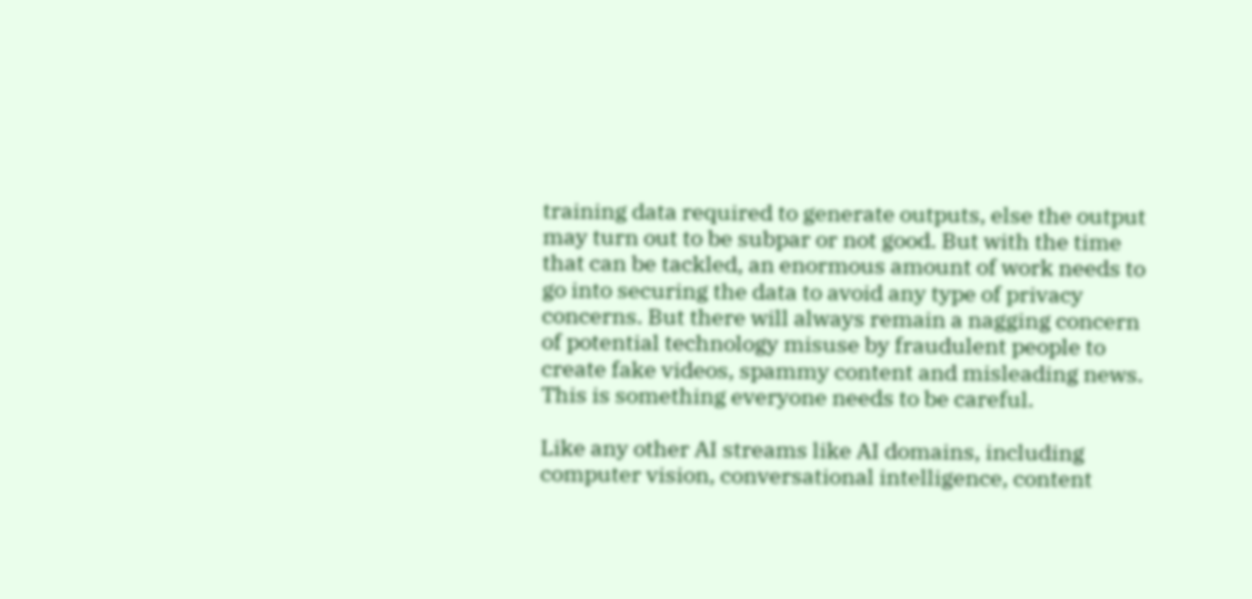training data required to generate outputs, else the output may turn out to be subpar or not good. But with the time that can be tackled, an enormous amount of work needs to go into securing the data to avoid any type of privacy concerns. But there will always remain a nagging concern of potential technology misuse by fraudulent people to create fake videos, spammy content and misleading news. This is something everyone needs to be careful.

Like any other AI streams like AI domains, including computer vision, conversational intelligence, content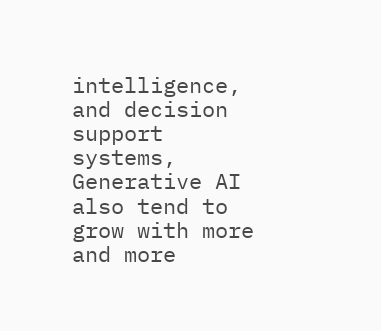intelligence, and decision support systems, Generative AI also tend to grow with more and more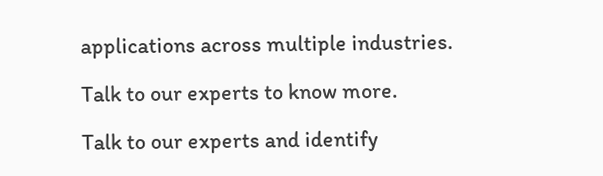applications across multiple industries.

Talk to our experts to know more.

Talk to our experts and identify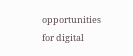opportunities for digital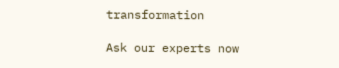transformation

Ask our experts now